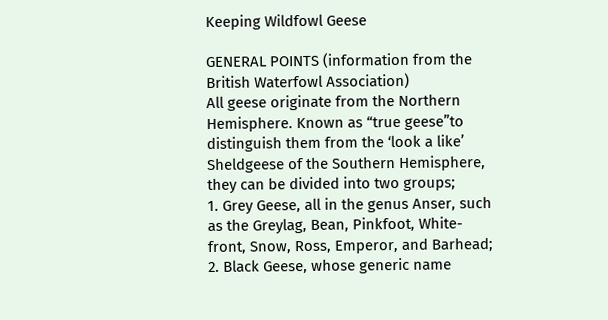Keeping Wildfowl Geese

GENERAL POINTS (information from the British Waterfowl Association)
All geese originate from the Northern Hemisphere. Known as “true geese”to distinguish them from the ‘look a like’ Sheldgeese of the Southern Hemisphere, they can be divided into two groups;
1. Grey Geese, all in the genus Anser, such as the Greylag, Bean, Pinkfoot, White-front, Snow, Ross, Emperor, and Barhead;
2. Black Geese, whose generic name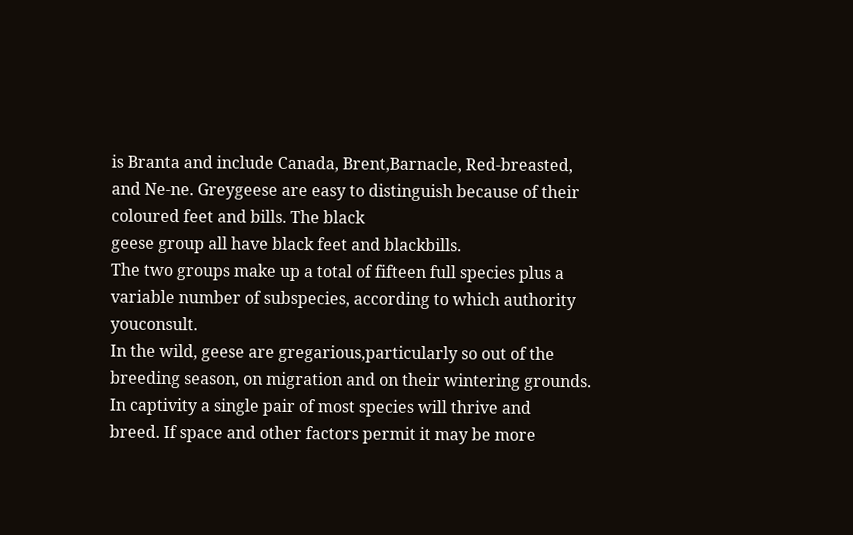is Branta and include Canada, Brent,Barnacle, Red-breasted, and Ne-ne. Greygeese are easy to distinguish because of their coloured feet and bills. The black
geese group all have black feet and blackbills.
The two groups make up a total of fifteen full species plus a variable number of subspecies, according to which authority youconsult.
In the wild, geese are gregarious,particularly so out of the breeding season, on migration and on their wintering grounds. In captivity a single pair of most species will thrive and
breed. If space and other factors permit it may be more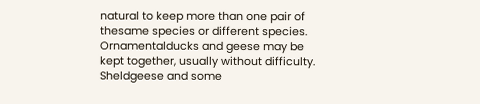natural to keep more than one pair of thesame species or different species. Ornamentalducks and geese may be kept together, usually without difficulty.
Sheldgeese and some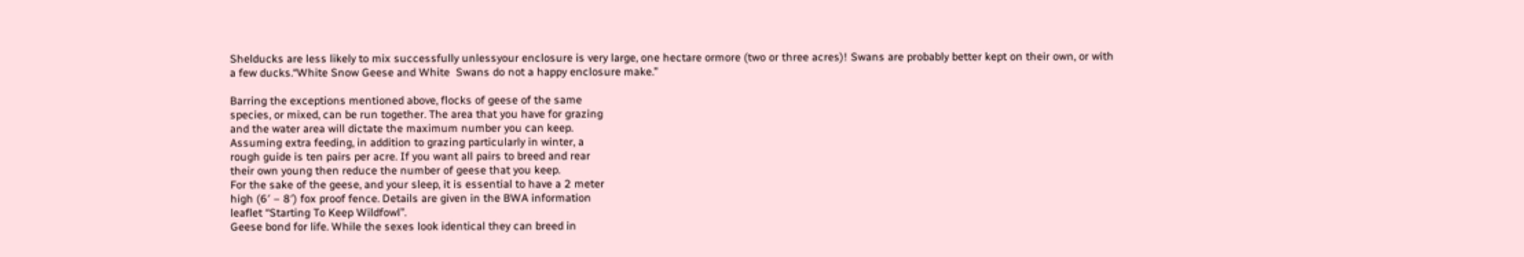Shelducks are less likely to mix successfully unlessyour enclosure is very large, one hectare ormore (two or three acres)! Swans are probably better kept on their own, or with
a few ducks.“White Snow Geese and White  Swans do not a happy enclosure make.”

Barring the exceptions mentioned above, flocks of geese of the same
species, or mixed, can be run together. The area that you have for grazing
and the water area will dictate the maximum number you can keep.
Assuming extra feeding, in addition to grazing particularly in winter, a
rough guide is ten pairs per acre. If you want all pairs to breed and rear
their own young then reduce the number of geese that you keep.
For the sake of the geese, and your sleep, it is essential to have a 2 meter
high (6′ – 8′) fox proof fence. Details are given in the BWA information
leaflet “Starting To Keep Wildfowl”.
Geese bond for life. While the sexes look identical they can breed in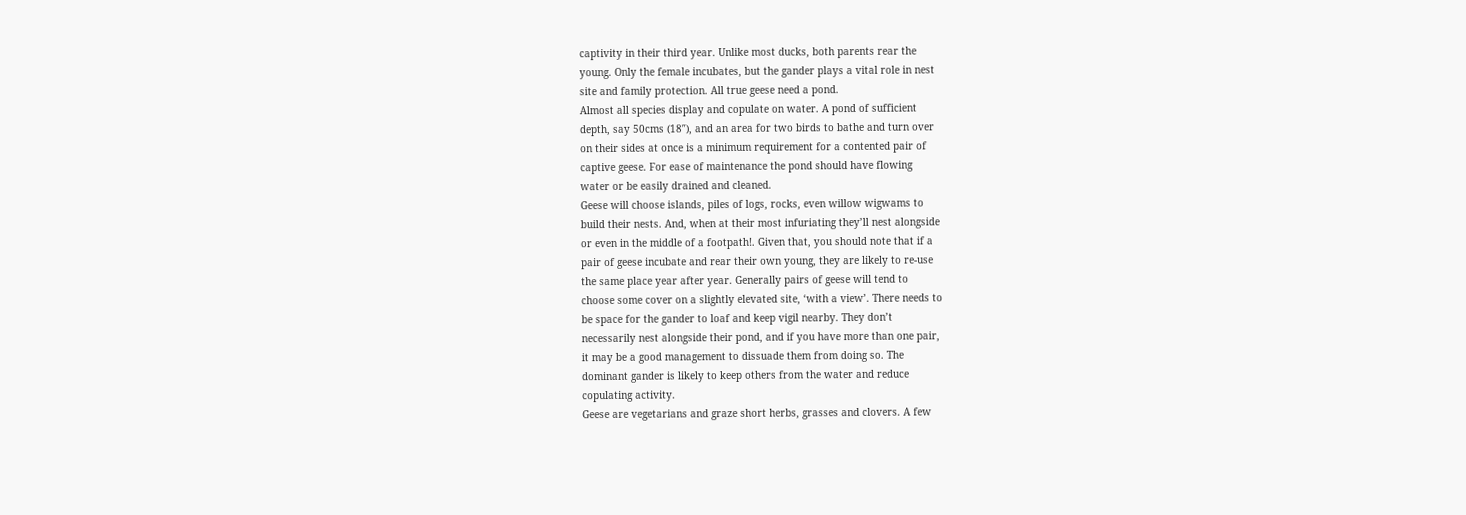captivity in their third year. Unlike most ducks, both parents rear the
young. Only the female incubates, but the gander plays a vital role in nest
site and family protection. All true geese need a pond.
Almost all species display and copulate on water. A pond of sufficient
depth, say 50cms (18″), and an area for two birds to bathe and turn over
on their sides at once is a minimum requirement for a contented pair of
captive geese. For ease of maintenance the pond should have flowing
water or be easily drained and cleaned.
Geese will choose islands, piles of logs, rocks, even willow wigwams to
build their nests. And, when at their most infuriating they’ll nest alongside
or even in the middle of a footpath!. Given that, you should note that if a
pair of geese incubate and rear their own young, they are likely to re-use
the same place year after year. Generally pairs of geese will tend to
choose some cover on a slightly elevated site, ‘with a view’. There needs to
be space for the gander to loaf and keep vigil nearby. They don’t
necessarily nest alongside their pond, and if you have more than one pair,
it may be a good management to dissuade them from doing so. The
dominant gander is likely to keep others from the water and reduce
copulating activity.
Geese are vegetarians and graze short herbs, grasses and clovers. A few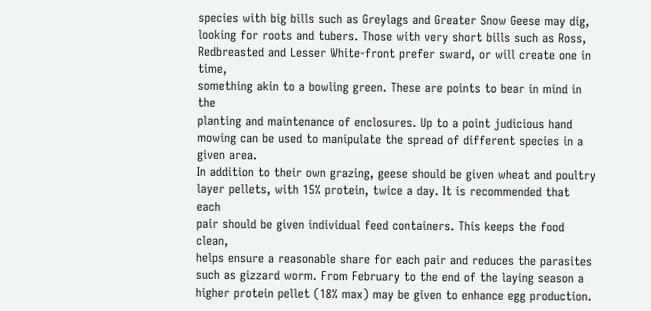species with big bills such as Greylags and Greater Snow Geese may dig,
looking for roots and tubers. Those with very short bills such as Ross,
Redbreasted and Lesser White-front prefer sward, or will create one in time,
something akin to a bowling green. These are points to bear in mind in the
planting and maintenance of enclosures. Up to a point judicious hand
mowing can be used to manipulate the spread of different species in a
given area.
In addition to their own grazing, geese should be given wheat and poultry
layer pellets, with 15% protein, twice a day. It is recommended that each
pair should be given individual feed containers. This keeps the food clean,
helps ensure a reasonable share for each pair and reduces the parasites
such as gizzard worm. From February to the end of the laying season a
higher protein pellet (18% max) may be given to enhance egg production.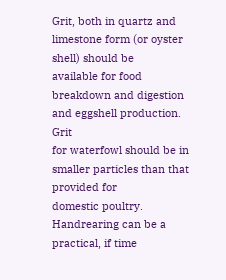Grit, both in quartz and limestone form (or oyster shell) should be
available for food breakdown and digestion and eggshell production. Grit
for waterfowl should be in smaller particles than that provided for
domestic poultry.
Handrearing can be a practical, if time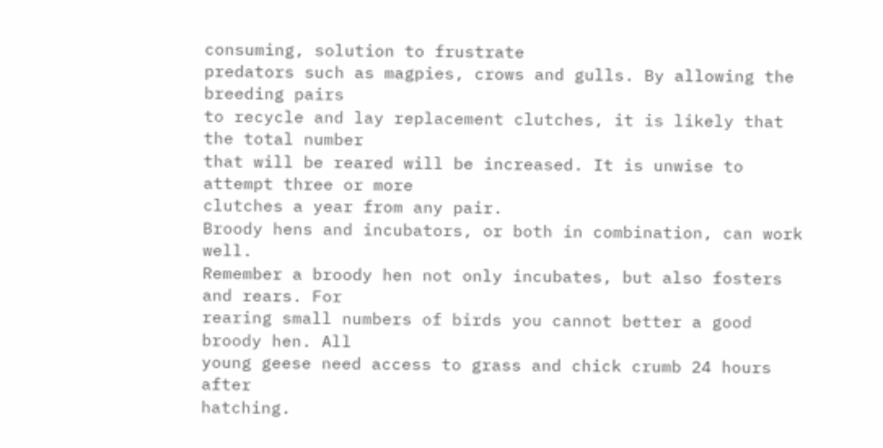consuming, solution to frustrate
predators such as magpies, crows and gulls. By allowing the breeding pairs
to recycle and lay replacement clutches, it is likely that the total number
that will be reared will be increased. It is unwise to attempt three or more
clutches a year from any pair.
Broody hens and incubators, or both in combination, can work well.
Remember a broody hen not only incubates, but also fosters and rears. For
rearing small numbers of birds you cannot better a good broody hen. All
young geese need access to grass and chick crumb 24 hours after
hatching.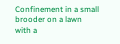Confinement in a small brooder on a lawn with a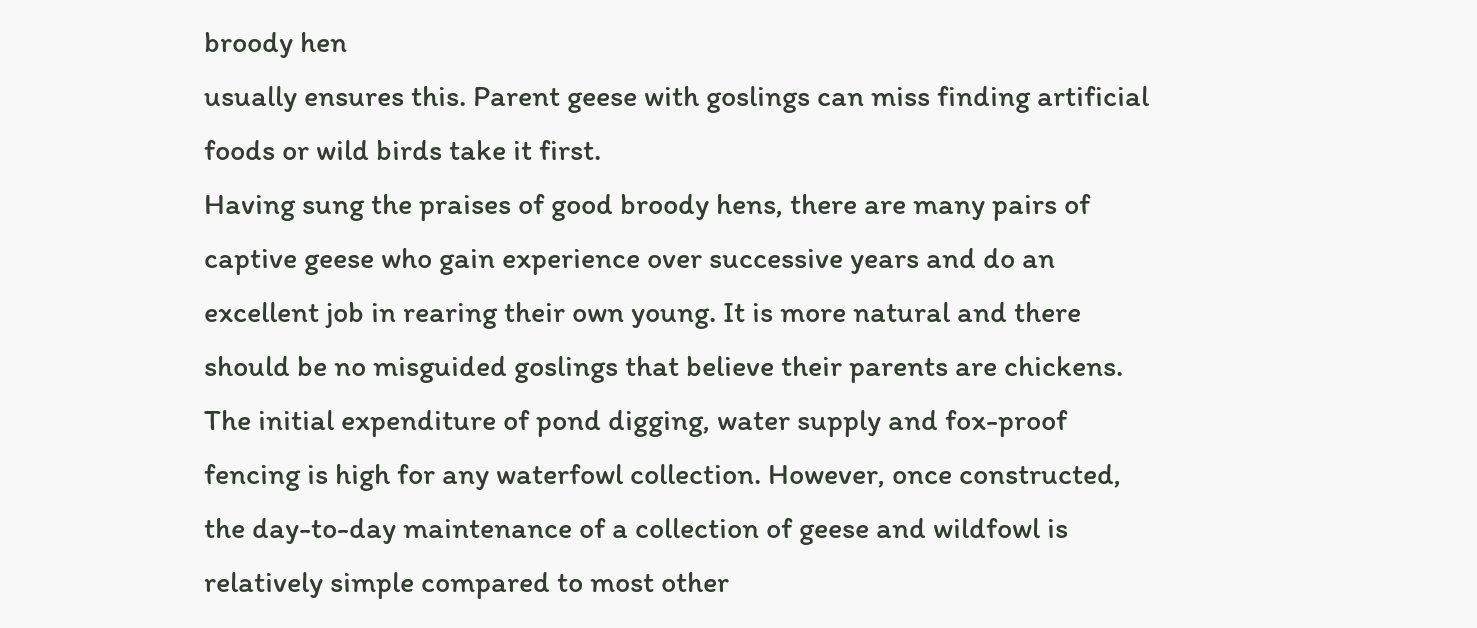broody hen
usually ensures this. Parent geese with goslings can miss finding artificial
foods or wild birds take it first.
Having sung the praises of good broody hens, there are many pairs of
captive geese who gain experience over successive years and do an
excellent job in rearing their own young. It is more natural and there
should be no misguided goslings that believe their parents are chickens.
The initial expenditure of pond digging, water supply and fox-proof
fencing is high for any waterfowl collection. However, once constructed,
the day-to-day maintenance of a collection of geese and wildfowl is
relatively simple compared to most other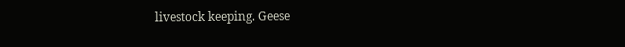livestock keeping. Geese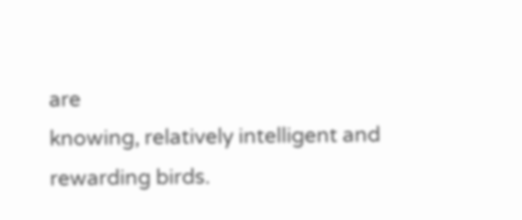are
knowing, relatively intelligent and rewarding birds.